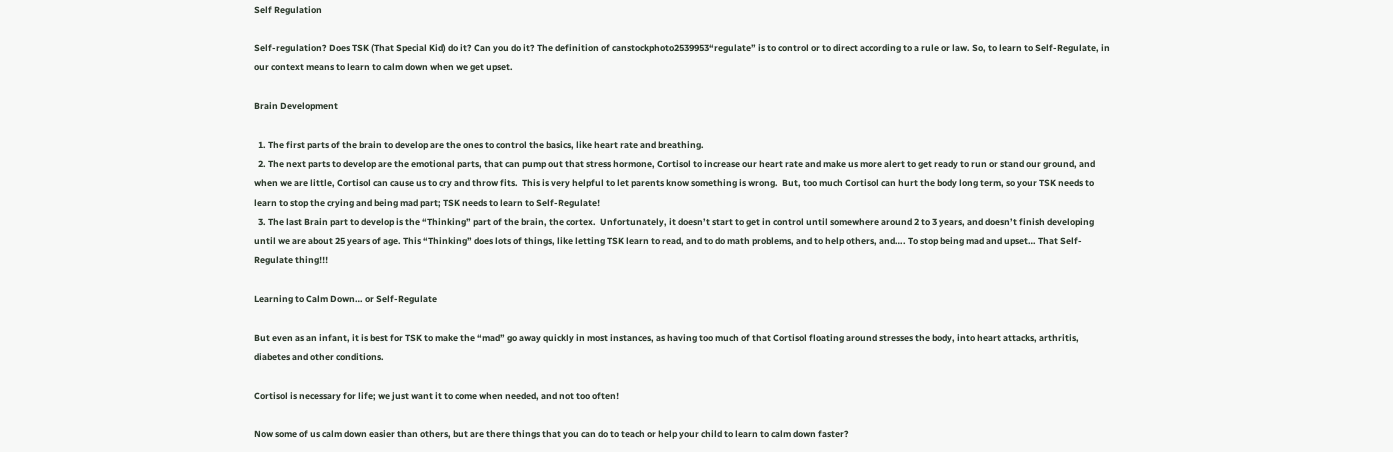Self Regulation

Self-regulation? Does TSK (That Special Kid) do it? Can you do it? The definition of canstockphoto2539953“regulate” is to control or to direct according to a rule or law. So, to learn to Self-Regulate, in our context means to learn to calm down when we get upset.

Brain Development

  1. The first parts of the brain to develop are the ones to control the basics, like heart rate and breathing.
  2. The next parts to develop are the emotional parts, that can pump out that stress hormone, Cortisol to increase our heart rate and make us more alert to get ready to run or stand our ground, and when we are little, Cortisol can cause us to cry and throw fits.  This is very helpful to let parents know something is wrong.  But, too much Cortisol can hurt the body long term, so your TSK needs to learn to stop the crying and being mad part; TSK needs to learn to Self-Regulate!
  3. The last Brain part to develop is the “Thinking” part of the brain, the cortex.  Unfortunately, it doesn’t start to get in control until somewhere around 2 to 3 years, and doesn’t finish developing until we are about 25 years of age. This “Thinking” does lots of things, like letting TSK learn to read, and to do math problems, and to help others, and…. To stop being mad and upset… That Self-Regulate thing!!!

Learning to Calm Down… or Self-Regulate

But even as an infant, it is best for TSK to make the “mad” go away quickly in most instances, as having too much of that Cortisol floating around stresses the body, into heart attacks, arthritis, diabetes and other conditions.

Cortisol is necessary for life; we just want it to come when needed, and not too often!

Now some of us calm down easier than others, but are there things that you can do to teach or help your child to learn to calm down faster?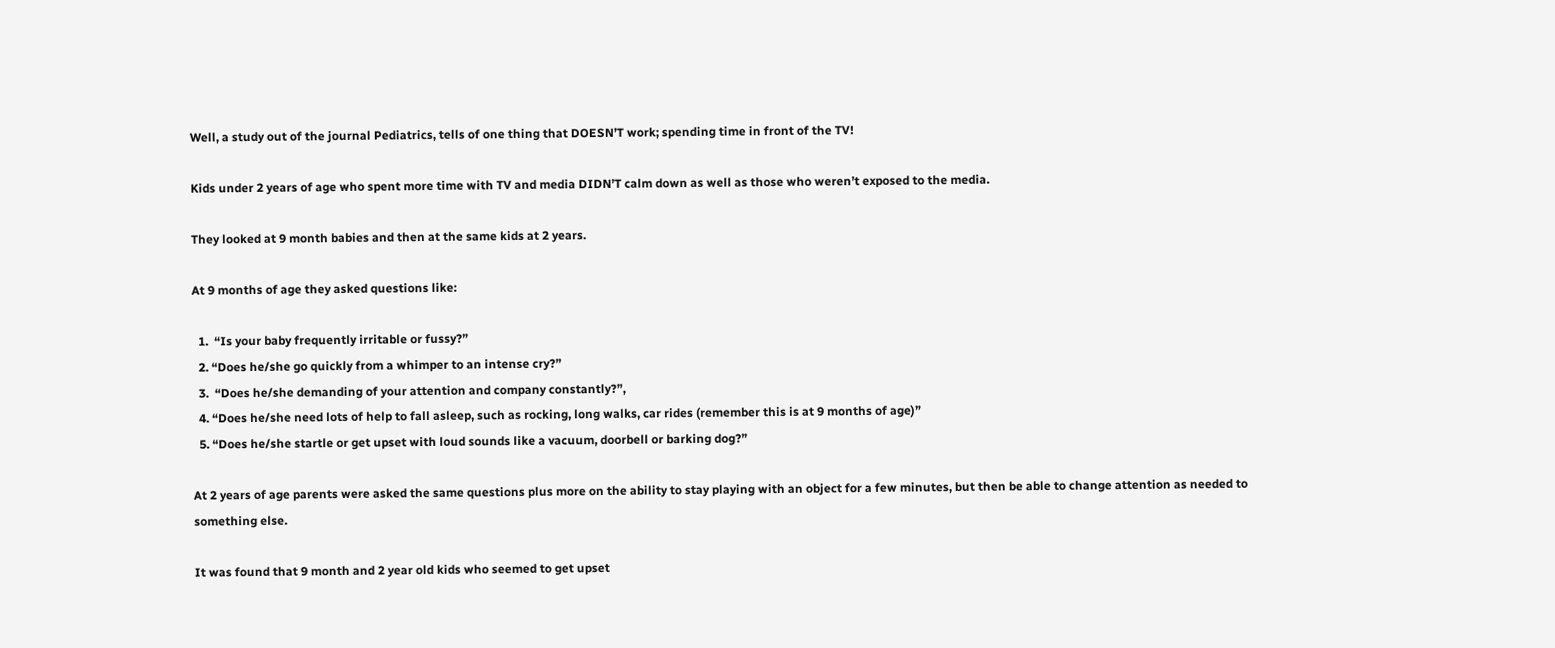Well, a study out of the journal Pediatrics, tells of one thing that DOESN’T work; spending time in front of the TV!

Kids under 2 years of age who spent more time with TV and media DIDN’T calm down as well as those who weren’t exposed to the media.

They looked at 9 month babies and then at the same kids at 2 years.

At 9 months of age they asked questions like:

  1.  “Is your baby frequently irritable or fussy?”
  2. “Does he/she go quickly from a whimper to an intense cry?”
  3.  “Does he/she demanding of your attention and company constantly?”,
  4. “Does he/she need lots of help to fall asleep, such as rocking, long walks, car rides (remember this is at 9 months of age)”
  5. “Does he/she startle or get upset with loud sounds like a vacuum, doorbell or barking dog?”

At 2 years of age parents were asked the same questions plus more on the ability to stay playing with an object for a few minutes, but then be able to change attention as needed to something else.

It was found that 9 month and 2 year old kids who seemed to get upset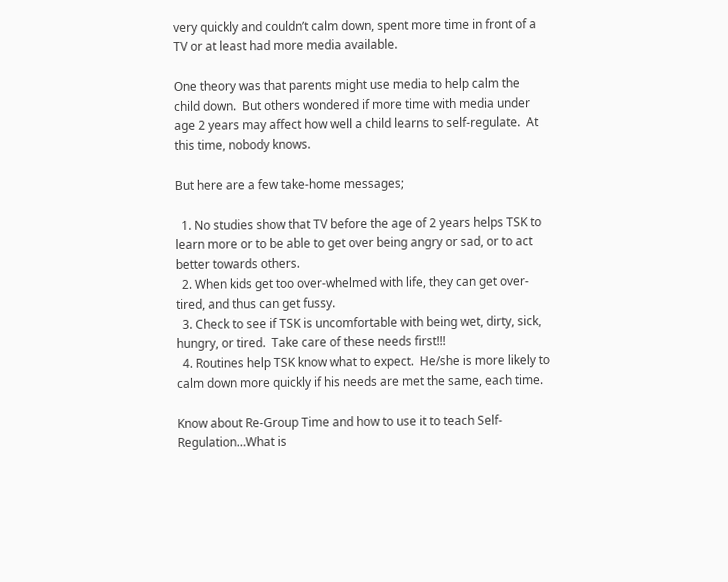very quickly and couldn’t calm down, spent more time in front of a TV or at least had more media available.

One theory was that parents might use media to help calm the child down.  But others wondered if more time with media under age 2 years may affect how well a child learns to self-regulate.  At this time, nobody knows.

But here are a few take-home messages;

  1. No studies show that TV before the age of 2 years helps TSK to learn more or to be able to get over being angry or sad, or to act better towards others.
  2. When kids get too over-whelmed with life, they can get over-tired, and thus can get fussy.
  3. Check to see if TSK is uncomfortable with being wet, dirty, sick, hungry, or tired.  Take care of these needs first!!!
  4. Routines help TSK know what to expect.  He/she is more likely to calm down more quickly if his needs are met the same, each time.

Know about Re-Group Time and how to use it to teach Self-Regulation…What is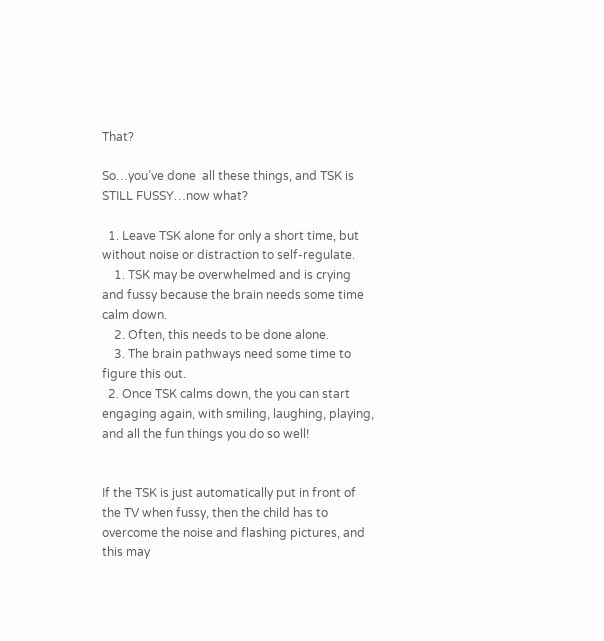That?

So…you’ve done  all these things, and TSK is STILL FUSSY…now what?

  1. Leave TSK alone for only a short time, but without noise or distraction to self-regulate.
    1. TSK may be overwhelmed and is crying and fussy because the brain needs some time calm down.
    2. Often, this needs to be done alone.
    3. The brain pathways need some time to figure this out.
  2. Once TSK calms down, the you can start engaging again, with smiling, laughing, playing, and all the fun things you do so well!


If the TSK is just automatically put in front of the TV when fussy, then the child has to overcome the noise and flashing pictures, and this may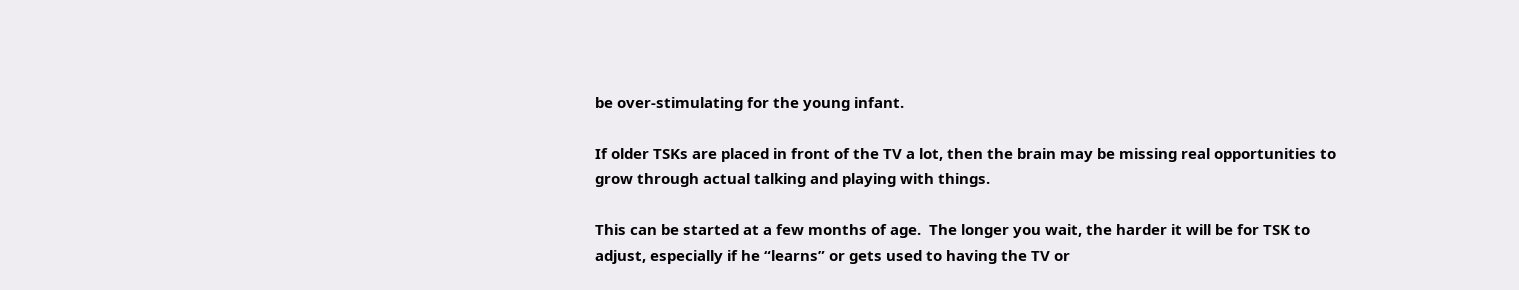be over-stimulating for the young infant.

If older TSKs are placed in front of the TV a lot, then the brain may be missing real opportunities to grow through actual talking and playing with things.

This can be started at a few months of age.  The longer you wait, the harder it will be for TSK to adjust, especially if he “learns” or gets used to having the TV or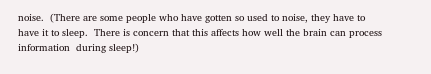noise.  (There are some people who have gotten so used to noise, they have to have it to sleep.  There is concern that this affects how well the brain can process information  during sleep!)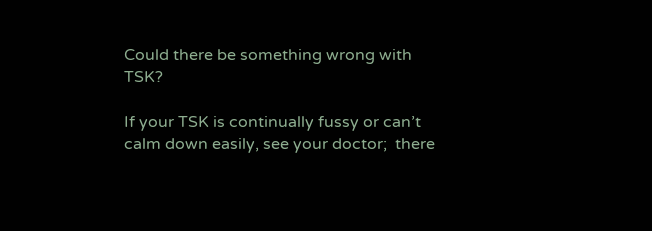Could there be something wrong with TSK?

If your TSK is continually fussy or can’t calm down easily, see your doctor;  there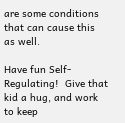are some conditions that can cause this as well.

Have fun Self-Regulating!  Give that kid a hug, and work to keep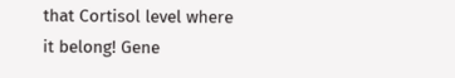that Cortisol level where it belong! Gene